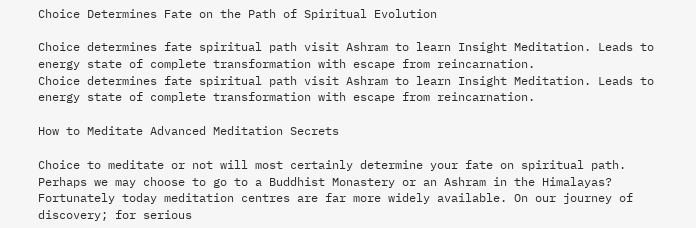Choice Determines Fate on the Path of Spiritual Evolution

Choice determines fate spiritual path visit Ashram to learn Insight Meditation. Leads to energy state of complete transformation with escape from reincarnation.
Choice determines fate spiritual path visit Ashram to learn Insight Meditation. Leads to energy state of complete transformation with escape from reincarnation.

How to Meditate Advanced Meditation Secrets

Choice to meditate or not will most certainly determine your fate on spiritual path. Perhaps we may choose to go to a Buddhist Monastery or an Ashram in the Himalayas? Fortunately today meditation centres are far more widely available. On our journey of discovery; for serious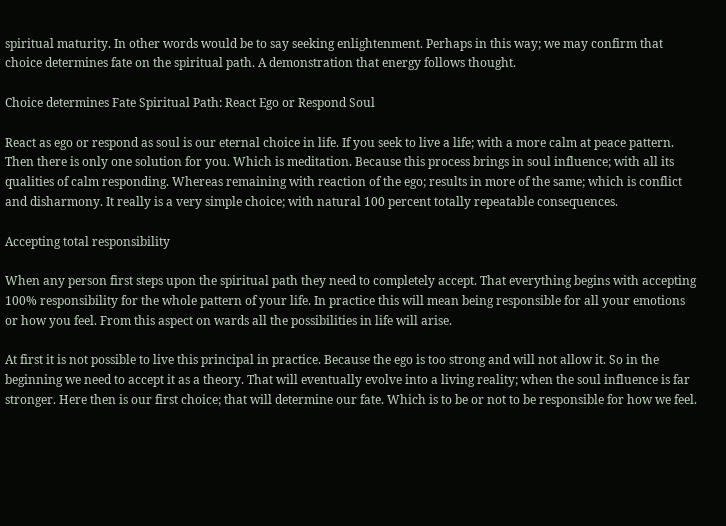spiritual maturity. In other words would be to say seeking enlightenment. Perhaps in this way; we may confirm that choice determines fate on the spiritual path. A demonstration that energy follows thought.

Choice determines Fate Spiritual Path: React Ego or Respond Soul

React as ego or respond as soul is our eternal choice in life. If you seek to live a life; with a more calm at peace pattern. Then there is only one solution for you. Which is meditation. Because this process brings in soul influence; with all its qualities of calm responding. Whereas remaining with reaction of the ego; results in more of the same; which is conflict and disharmony. It really is a very simple choice; with natural 100 percent totally repeatable consequences.

Accepting total responsibility

When any person first steps upon the spiritual path they need to completely accept. That everything begins with accepting 100% responsibility for the whole pattern of your life. In practice this will mean being responsible for all your emotions or how you feel. From this aspect on wards all the possibilities in life will arise.

At first it is not possible to live this principal in practice. Because the ego is too strong and will not allow it. So in the beginning we need to accept it as a theory. That will eventually evolve into a living reality; when the soul influence is far stronger. Here then is our first choice; that will determine our fate. Which is to be or not to be responsible for how we feel.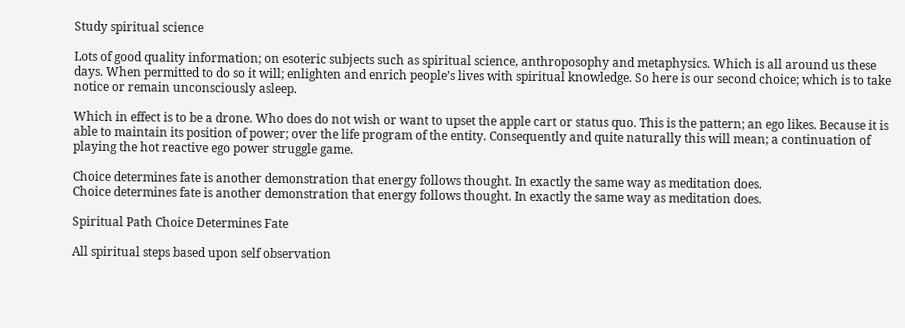Study spiritual science

Lots of good quality information; on esoteric subjects such as spiritual science, anthroposophy and metaphysics. Which is all around us these days. When permitted to do so it will; enlighten and enrich people’s lives with spiritual knowledge. So here is our second choice; which is to take notice or remain unconsciously asleep.

Which in effect is to be a drone. Who does do not wish or want to upset the apple cart or status quo. This is the pattern; an ego likes. Because it is able to maintain its position of power; over the life program of the entity. Consequently and quite naturally this will mean; a continuation of playing the hot reactive ego power struggle game.

Choice determines fate is another demonstration that energy follows thought. In exactly the same way as meditation does.
Choice determines fate is another demonstration that energy follows thought. In exactly the same way as meditation does.

Spiritual Path Choice Determines Fate

All spiritual steps based upon self observation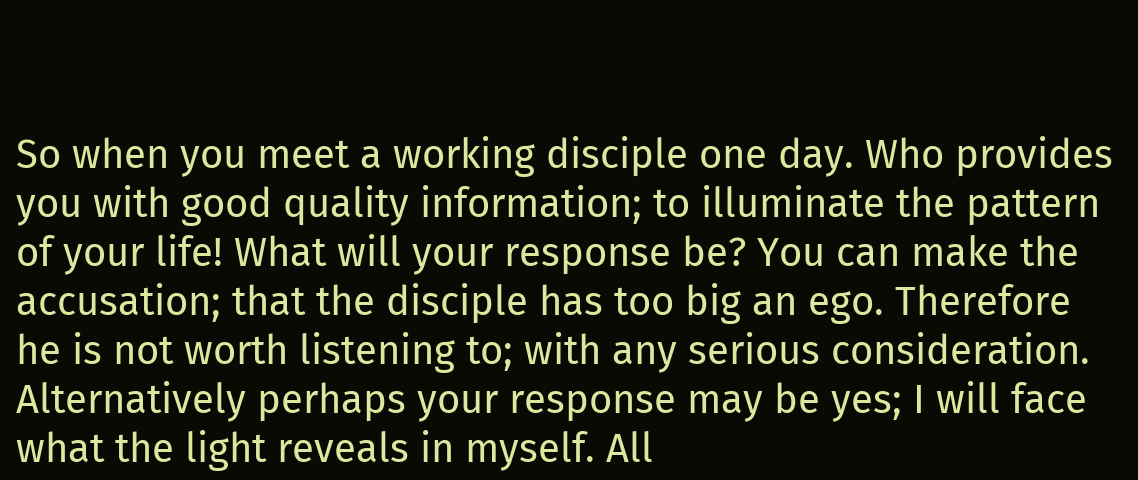So when you meet a working disciple one day. Who provides you with good quality information; to illuminate the pattern of your life! What will your response be? You can make the accusation; that the disciple has too big an ego. Therefore he is not worth listening to; with any serious consideration. Alternatively perhaps your response may be yes; I will face what the light reveals in myself. All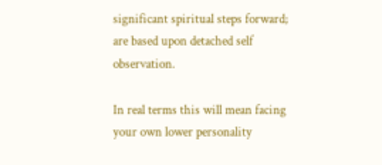significant spiritual steps forward; are based upon detached self observation.

In real terms this will mean facing your own lower personality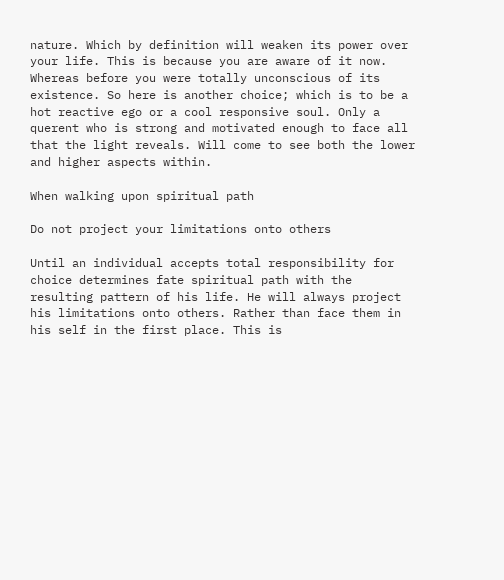nature. Which by definition will weaken its power over your life. This is because you are aware of it now. Whereas before you were totally unconscious of its existence. So here is another choice; which is to be a hot reactive ego or a cool responsive soul. Only a querent who is strong and motivated enough to face all that the light reveals. Will come to see both the lower and higher aspects within.

When walking upon spiritual path

Do not project your limitations onto others

Until an individual accepts total responsibility for choice determines fate spiritual path with the resulting pattern of his life. He will always project his limitations onto others. Rather than face them in his self in the first place. This is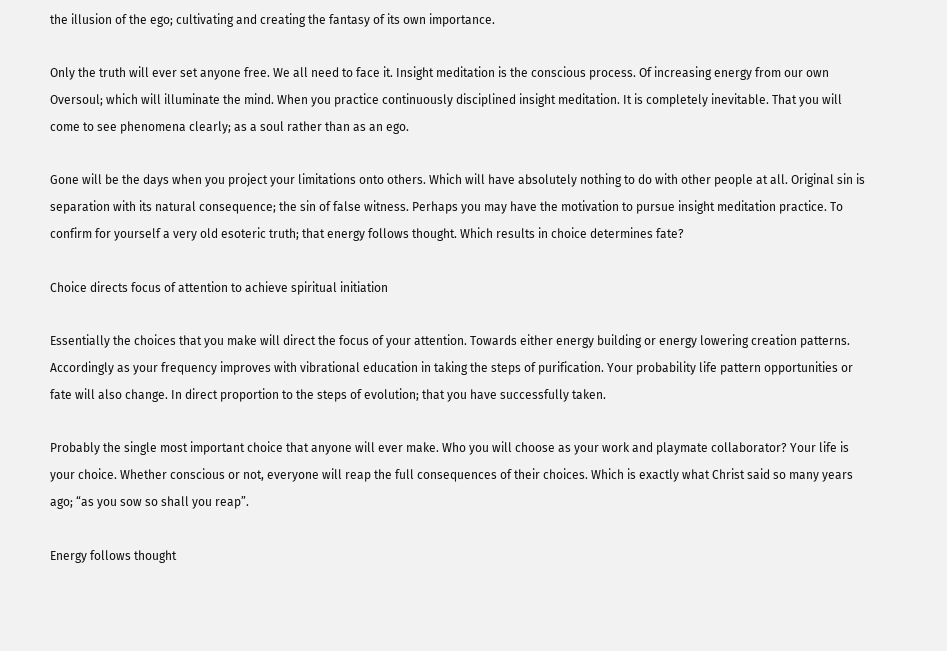the illusion of the ego; cultivating and creating the fantasy of its own importance.

Only the truth will ever set anyone free. We all need to face it. Insight meditation is the conscious process. Of increasing energy from our own Oversoul; which will illuminate the mind. When you practice continuously disciplined insight meditation. It is completely inevitable. That you will come to see phenomena clearly; as a soul rather than as an ego.

Gone will be the days when you project your limitations onto others. Which will have absolutely nothing to do with other people at all. Original sin is separation with its natural consequence; the sin of false witness. Perhaps you may have the motivation to pursue insight meditation practice. To confirm for yourself a very old esoteric truth; that energy follows thought. Which results in choice determines fate?

Choice directs focus of attention to achieve spiritual initiation

Essentially the choices that you make will direct the focus of your attention. Towards either energy building or energy lowering creation patterns. Accordingly as your frequency improves with vibrational education in taking the steps of purification. Your probability life pattern opportunities or fate will also change. In direct proportion to the steps of evolution; that you have successfully taken.

Probably the single most important choice that anyone will ever make. Who you will choose as your work and playmate collaborator? Your life is your choice. Whether conscious or not, everyone will reap the full consequences of their choices. Which is exactly what Christ said so many years ago; “as you sow so shall you reap”.

Energy follows thought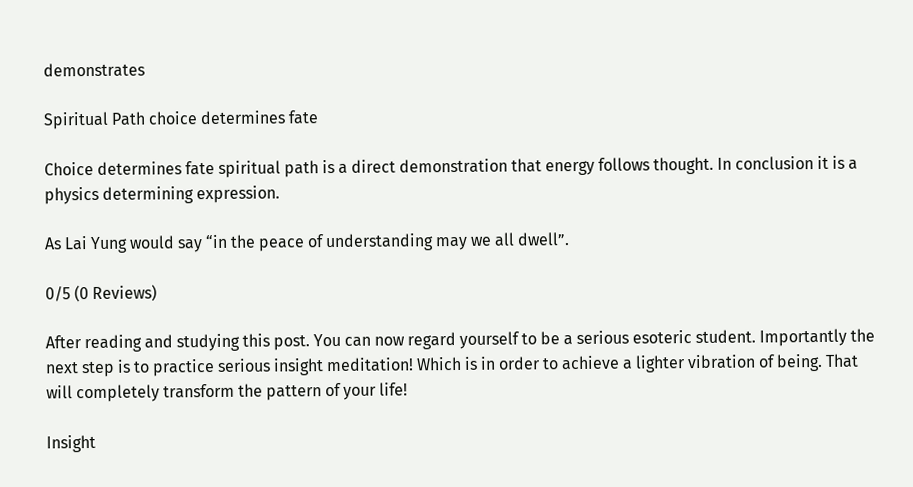demonstrates

Spiritual Path choice determines fate

Choice determines fate spiritual path is a direct demonstration that energy follows thought. In conclusion it is a physics determining expression.

As Lai Yung would say “in the peace of understanding may we all dwell”.

0/5 (0 Reviews)

After reading and studying this post. You can now regard yourself to be a serious esoteric student. Importantly the next step is to practice serious insight meditation! Which is in order to achieve a lighter vibration of being. That will completely transform the pattern of your life!

Insight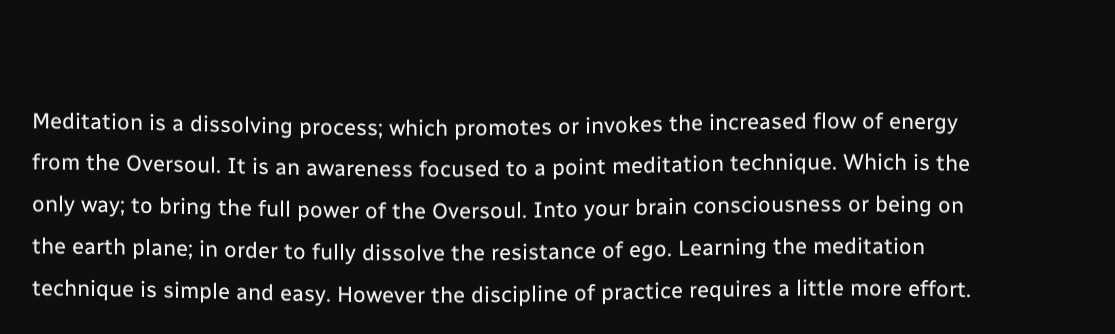Meditation is a dissolving process; which promotes or invokes the increased flow of energy from the Oversoul. It is an awareness focused to a point meditation technique. Which is the only way; to bring the full power of the Oversoul. Into your brain consciousness or being on the earth plane; in order to fully dissolve the resistance of ego. Learning the meditation technique is simple and easy. However the discipline of practice requires a little more effort.